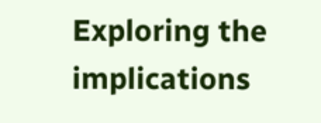Exploring the implications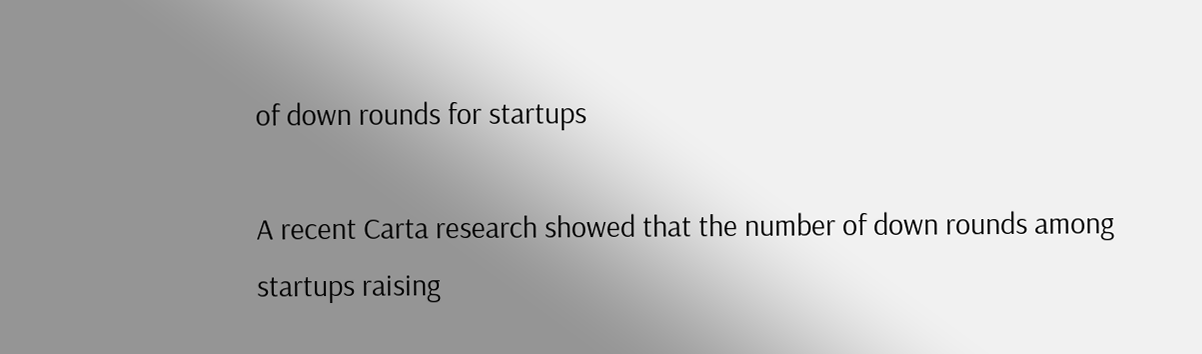of down rounds for startups

A recent Carta research showed that the number of down rounds among startups raising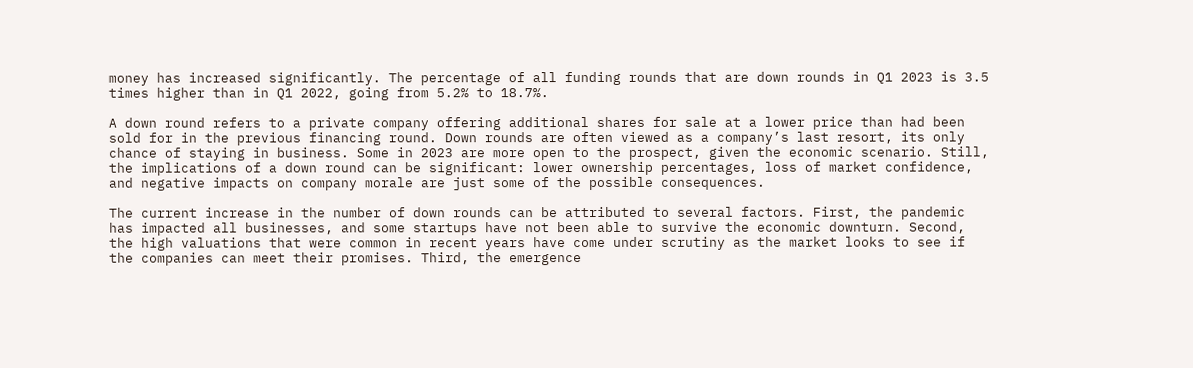money has increased significantly. The percentage of all funding rounds that are down rounds in Q1 2023 is 3.5 times higher than in Q1 2022, going from 5.2% to 18.7%.

A down round refers to a private company offering additional shares for sale at a lower price than had been sold for in the previous financing round. Down rounds are often viewed as a company’s last resort, its only chance of staying in business. Some in 2023 are more open to the prospect, given the economic scenario. Still, the implications of a down round can be significant: lower ownership percentages, loss of market confidence, and negative impacts on company morale are just some of the possible consequences.

The current increase in the number of down rounds can be attributed to several factors. First, the pandemic has impacted all businesses, and some startups have not been able to survive the economic downturn. Second, the high valuations that were common in recent years have come under scrutiny as the market looks to see if the companies can meet their promises. Third, the emergence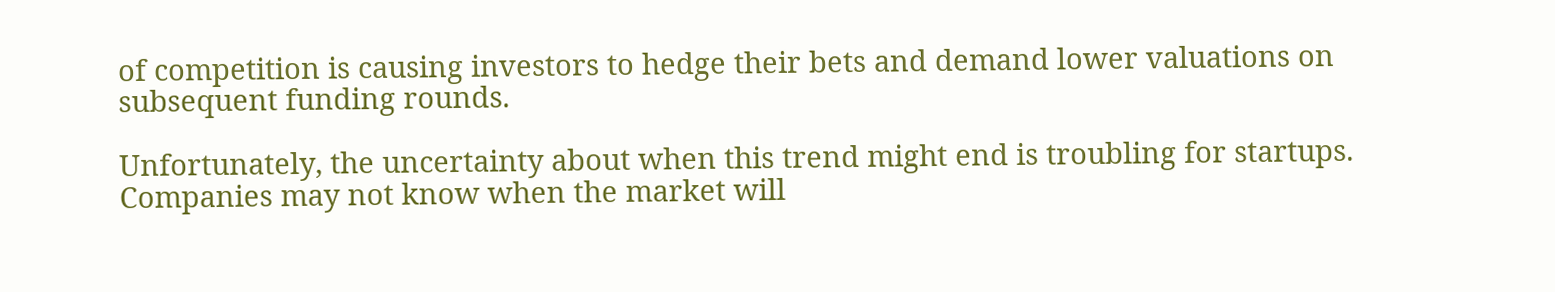of competition is causing investors to hedge their bets and demand lower valuations on subsequent funding rounds.

Unfortunately, the uncertainty about when this trend might end is troubling for startups. Companies may not know when the market will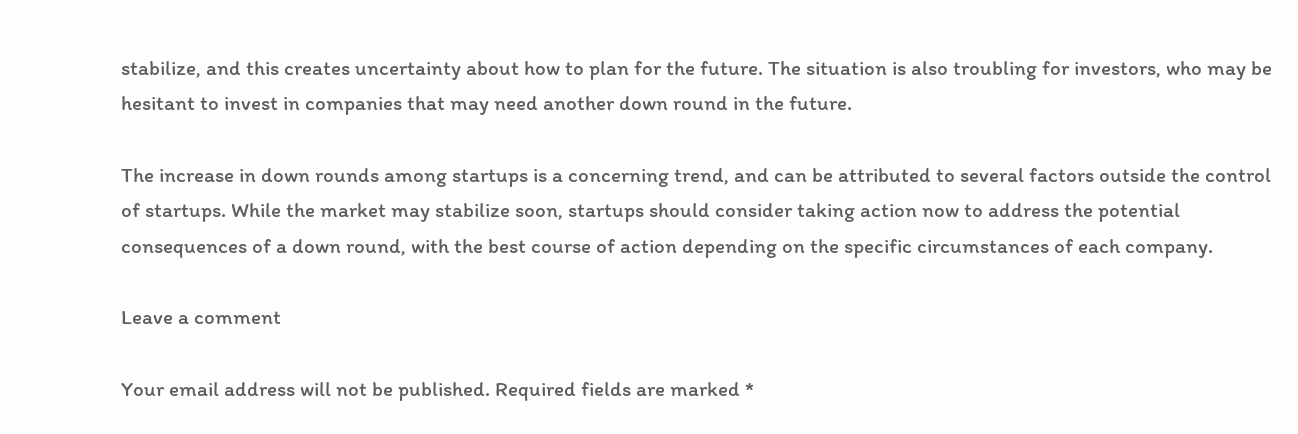stabilize, and this creates uncertainty about how to plan for the future. The situation is also troubling for investors, who may be hesitant to invest in companies that may need another down round in the future.

The increase in down rounds among startups is a concerning trend, and can be attributed to several factors outside the control of startups. While the market may stabilize soon, startups should consider taking action now to address the potential consequences of a down round, with the best course of action depending on the specific circumstances of each company.

Leave a comment

Your email address will not be published. Required fields are marked *